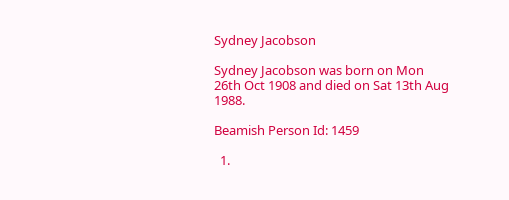Sydney Jacobson

Sydney Jacobson was born on Mon 26th Oct 1908 and died on Sat 13th Aug 1988.

Beamish Person Id: 1459

  1.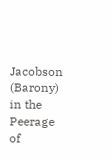Jacobson (Barony) in the Peerage of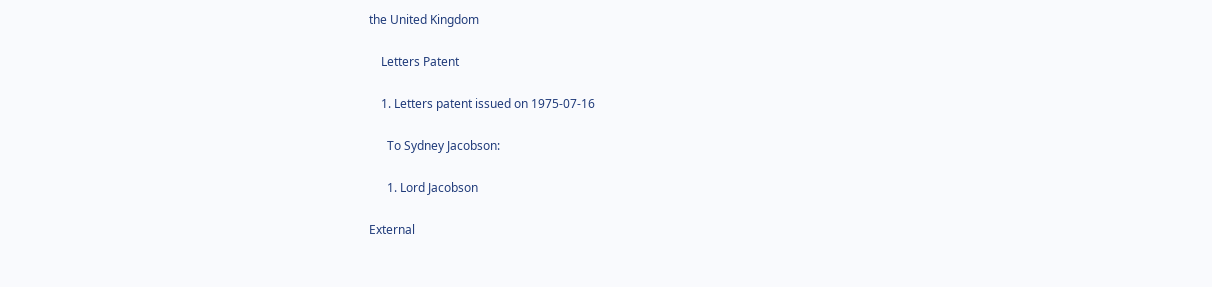the United Kingdom

    Letters Patent

    1. Letters patent issued on 1975-07-16

      To Sydney Jacobson:

      1. Lord Jacobson

External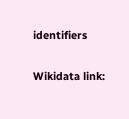identifiers

Wikidata link: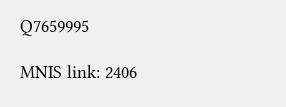Q7659995

MNIS link: 2406